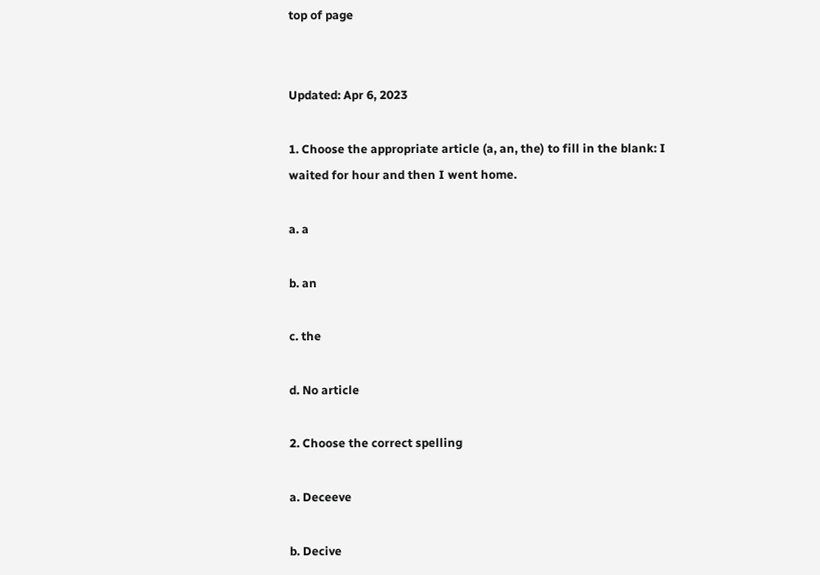top of page


Updated: Apr 6, 2023

1. Choose the appropriate article (a, an, the) to fill in the blank: I waited for hour and then I went home.

a. a

b. an

c. the

d. No article

2. Choose the correct spelling

a. Deceeve

b. Decive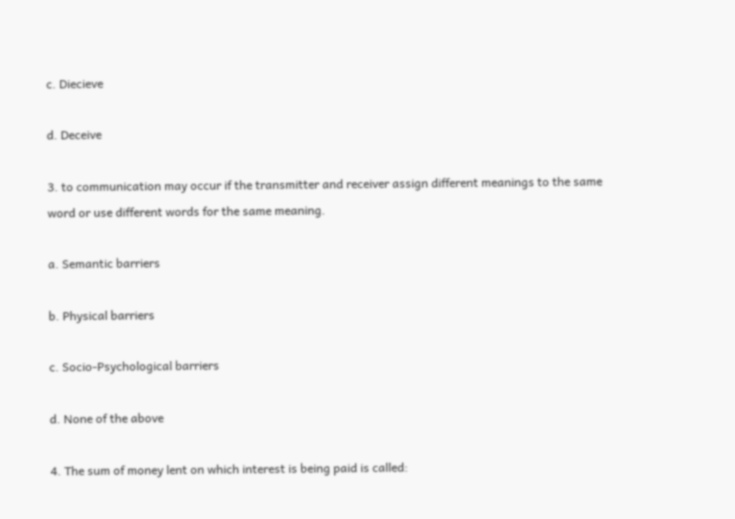c. Diecieve

d. Deceive

3. to communication may occur if the transmitter and receiver assign different meanings to the same word or use different words for the same meaning.

a. Semantic barriers

b. Physical barriers

c. Socio-Psychological barriers

d. None of the above

4. The sum of money lent on which interest is being paid is called: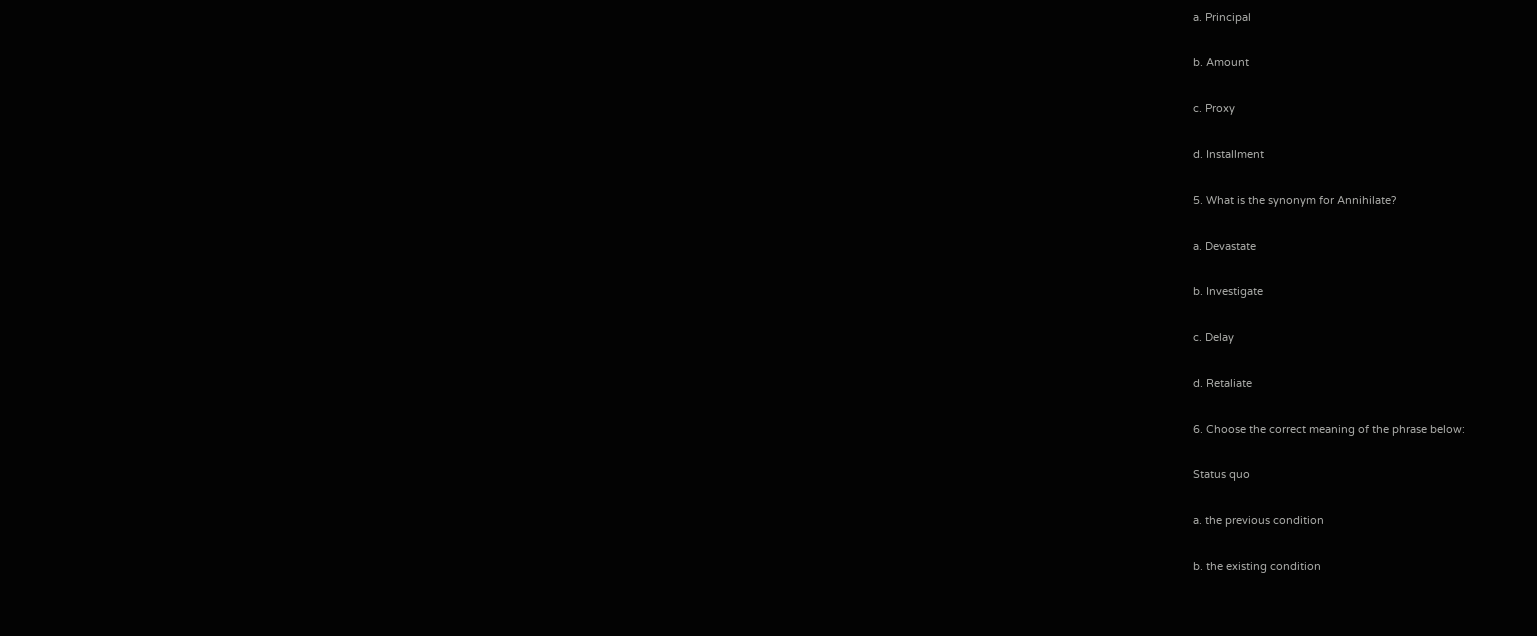a. Principal

b. Amount

c. Proxy

d. Installment

5. What is the synonym for Annihilate?

a. Devastate

b. Investigate

c. Delay

d. Retaliate

6. Choose the correct meaning of the phrase below:

Status quo

a. the previous condition

b. the existing condition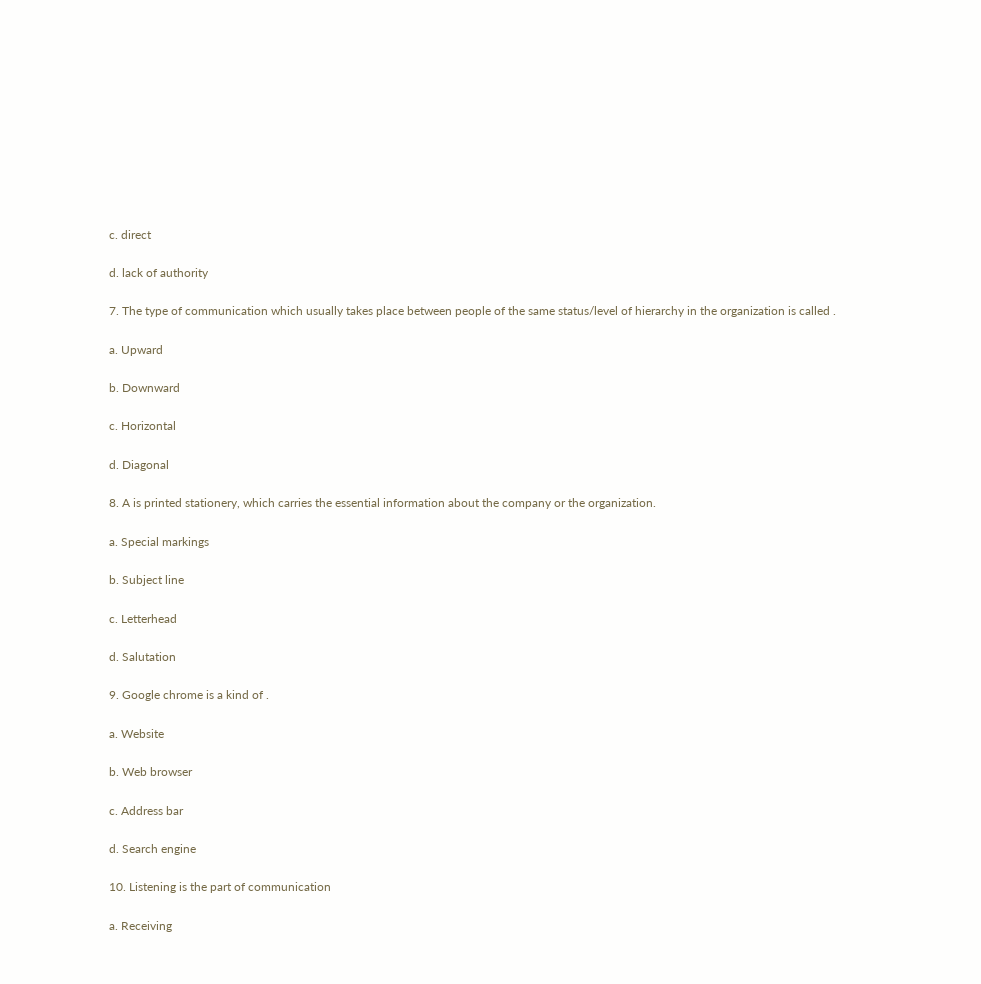c. direct

d. lack of authority

7. The type of communication which usually takes place between people of the same status/level of hierarchy in the organization is called .

a. Upward

b. Downward

c. Horizontal

d. Diagonal

8. A is printed stationery, which carries the essential information about the company or the organization.

a. Special markings

b. Subject line

c. Letterhead

d. Salutation

9. Google chrome is a kind of .

a. Website

b. Web browser

c. Address bar

d. Search engine

10. Listening is the part of communication

a. Receiving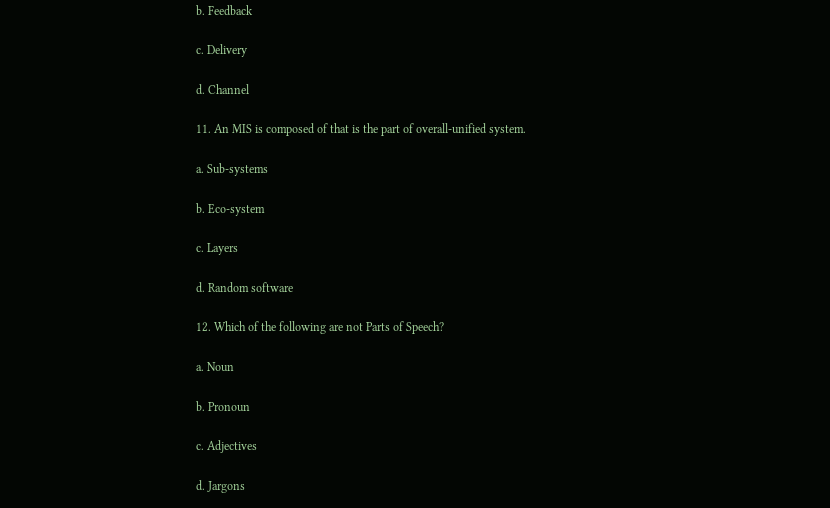b. Feedback

c. Delivery

d. Channel

11. An MIS is composed of that is the part of overall-unified system.

a. Sub-systems

b. Eco-system

c. Layers

d. Random software

12. Which of the following are not Parts of Speech?

a. Noun

b. Pronoun

c. Adjectives

d. Jargons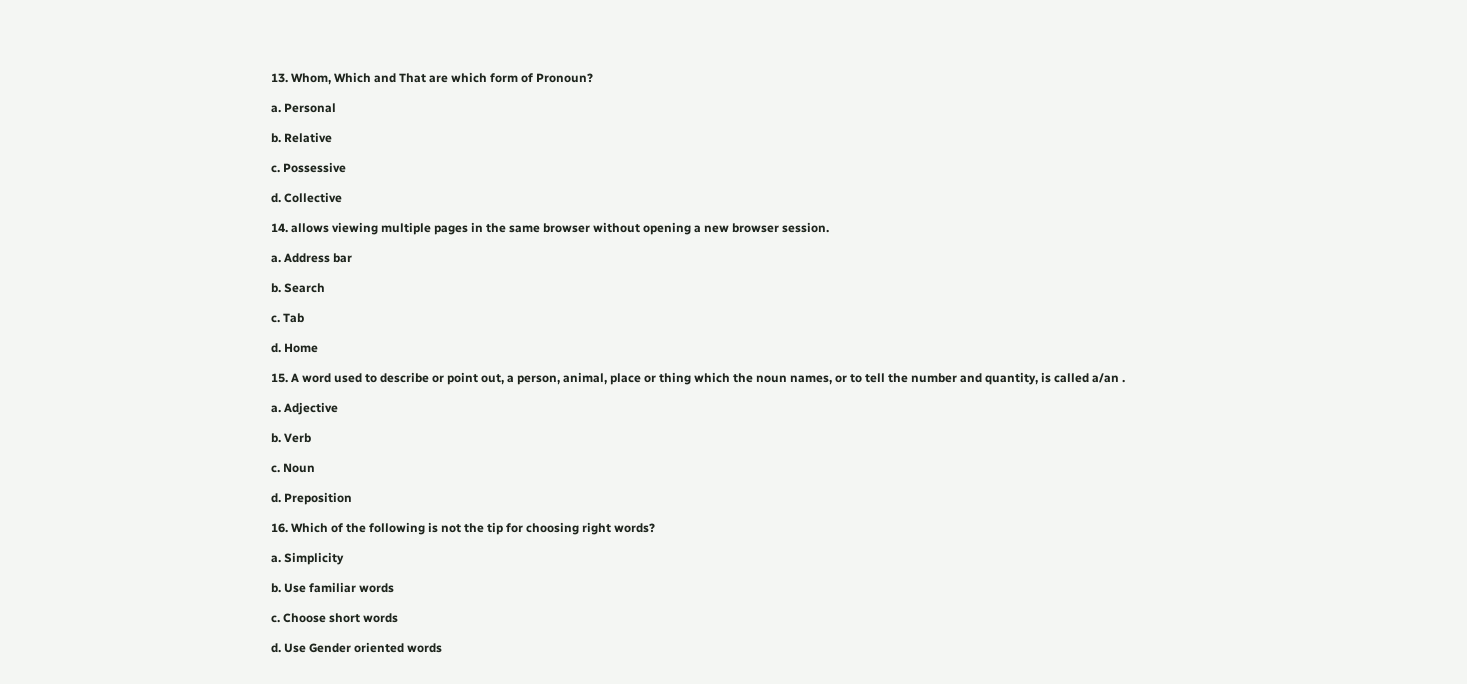13. Whom, Which and That are which form of Pronoun?

a. Personal

b. Relative

c. Possessive

d. Collective

14. allows viewing multiple pages in the same browser without opening a new browser session.

a. Address bar

b. Search

c. Tab

d. Home

15. A word used to describe or point out, a person, animal, place or thing which the noun names, or to tell the number and quantity, is called a/an .

a. Adjective

b. Verb

c. Noun

d. Preposition

16. Which of the following is not the tip for choosing right words?

a. Simplicity

b. Use familiar words

c. Choose short words

d. Use Gender oriented words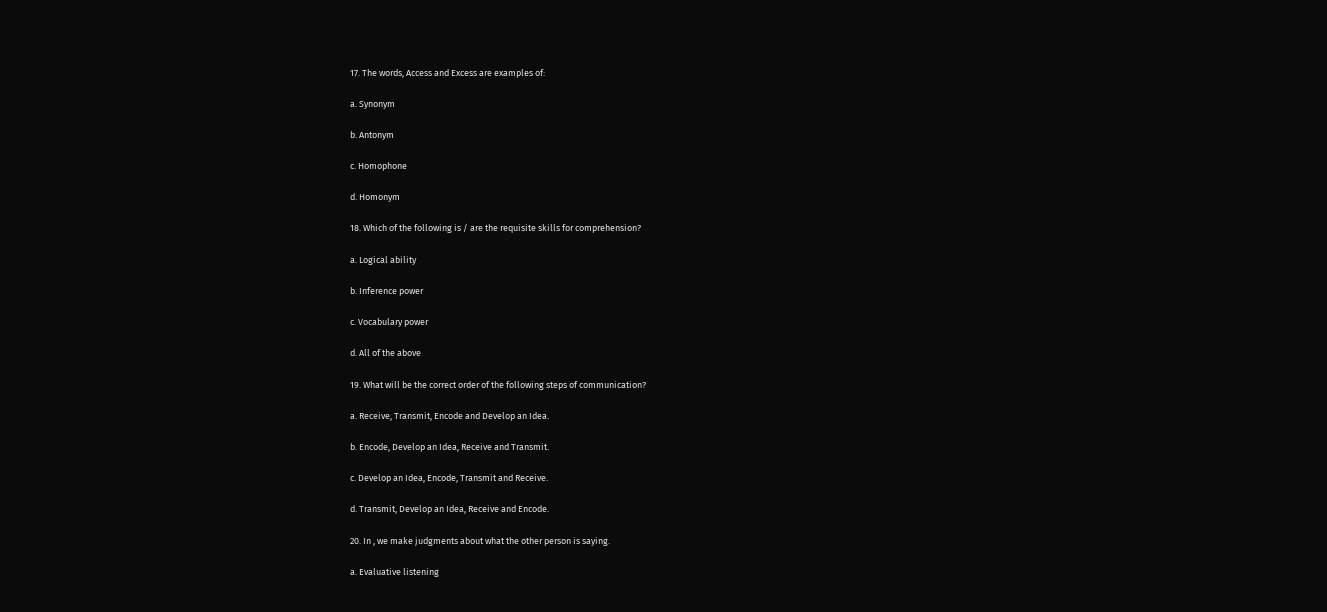17. The words, Access and Excess are examples of:

a. Synonym

b. Antonym

c. Homophone

d. Homonym

18. Which of the following is / are the requisite skills for comprehension?

a. Logical ability

b. Inference power

c. Vocabulary power

d. All of the above

19. What will be the correct order of the following steps of communication?

a. Receive, Transmit, Encode and Develop an Idea.

b. Encode, Develop an Idea, Receive and Transmit.

c. Develop an Idea, Encode, Transmit and Receive.

d. Transmit, Develop an Idea, Receive and Encode.

20. In , we make judgments about what the other person is saying.

a. Evaluative listening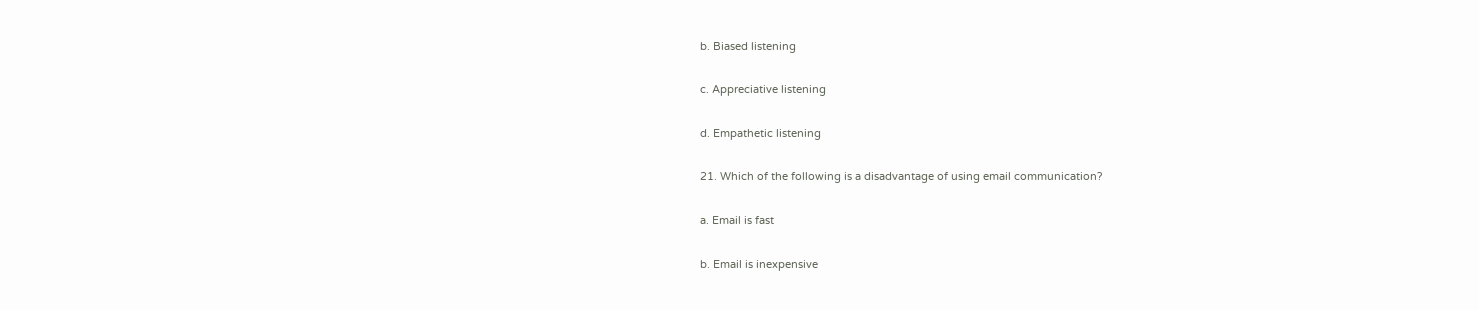b. Biased listening

c. Appreciative listening

d. Empathetic listening

21. Which of the following is a disadvantage of using email communication?

a. Email is fast

b. Email is inexpensive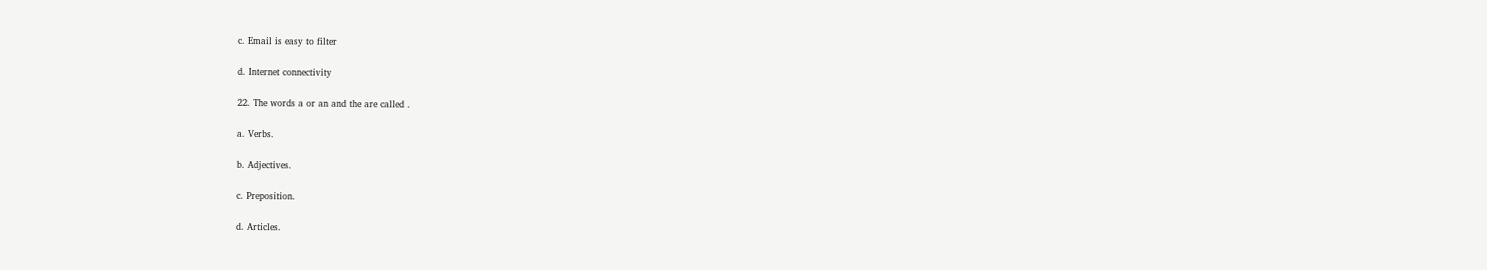c. Email is easy to filter

d. Internet connectivity

22. The words a or an and the are called .

a. Verbs.

b. Adjectives.

c. Preposition.

d. Articles.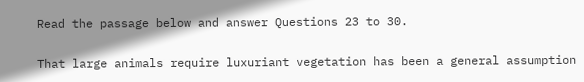Read the passage below and answer Questions 23 to 30.

That large animals require luxuriant vegetation has been a general assumption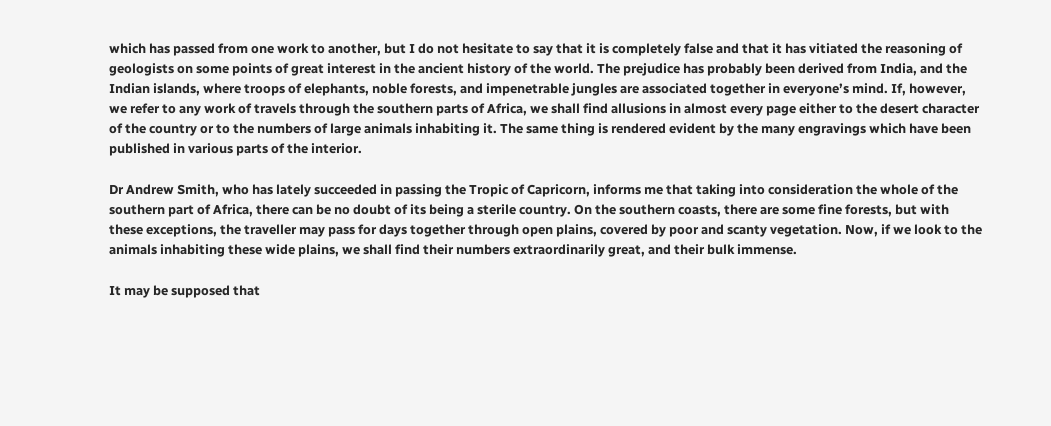which has passed from one work to another, but I do not hesitate to say that it is completely false and that it has vitiated the reasoning of geologists on some points of great interest in the ancient history of the world. The prejudice has probably been derived from India, and the Indian islands, where troops of elephants, noble forests, and impenetrable jungles are associated together in everyone’s mind. If, however, we refer to any work of travels through the southern parts of Africa, we shall find allusions in almost every page either to the desert character of the country or to the numbers of large animals inhabiting it. The same thing is rendered evident by the many engravings which have been published in various parts of the interior.

Dr Andrew Smith, who has lately succeeded in passing the Tropic of Capricorn, informs me that taking into consideration the whole of the southern part of Africa, there can be no doubt of its being a sterile country. On the southern coasts, there are some fine forests, but with these exceptions, the traveller may pass for days together through open plains, covered by poor and scanty vegetation. Now, if we look to the animals inhabiting these wide plains, we shall find their numbers extraordinarily great, and their bulk immense.

It may be supposed that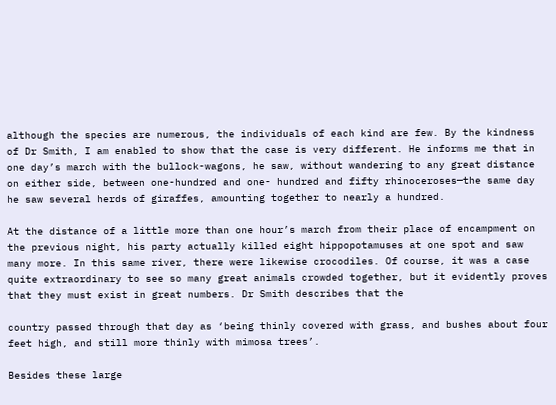although the species are numerous, the individuals of each kind are few. By the kindness of Dr Smith, I am enabled to show that the case is very different. He informs me that in one day’s march with the bullock-wagons, he saw, without wandering to any great distance on either side, between one-hundred and one- hundred and fifty rhinoceroses—the same day he saw several herds of giraffes, amounting together to nearly a hundred.

At the distance of a little more than one hour’s march from their place of encampment on the previous night, his party actually killed eight hippopotamuses at one spot and saw many more. In this same river, there were likewise crocodiles. Of course, it was a case quite extraordinary to see so many great animals crowded together, but it evidently proves that they must exist in great numbers. Dr Smith describes that the

country passed through that day as ‘being thinly covered with grass, and bushes about four feet high, and still more thinly with mimosa trees’.

Besides these large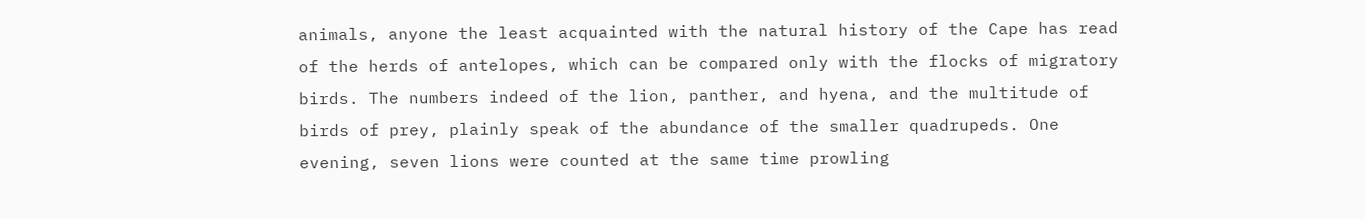animals, anyone the least acquainted with the natural history of the Cape has read of the herds of antelopes, which can be compared only with the flocks of migratory birds. The numbers indeed of the lion, panther, and hyena, and the multitude of birds of prey, plainly speak of the abundance of the smaller quadrupeds. One evening, seven lions were counted at the same time prowling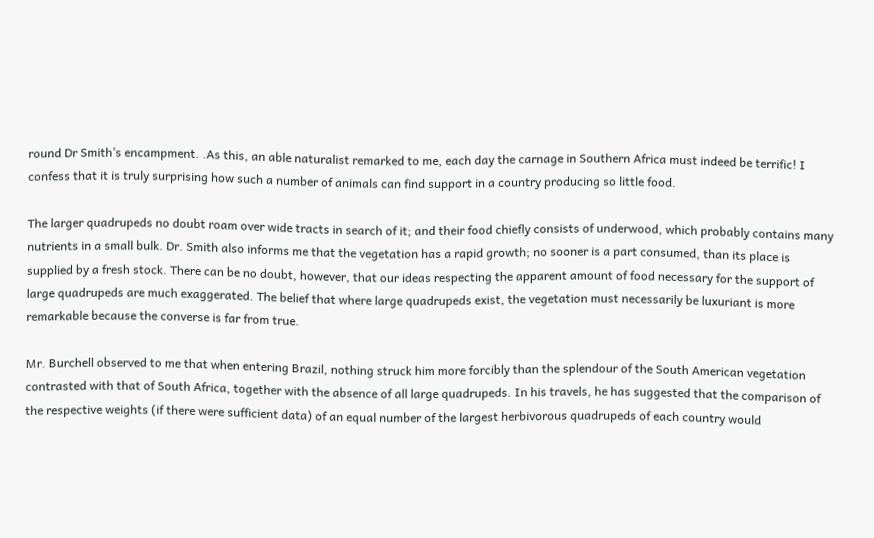round Dr Smith’s encampment. .As this, an able naturalist remarked to me, each day the carnage in Southern Africa must indeed be terrific! I confess that it is truly surprising how such a number of animals can find support in a country producing so little food.

The larger quadrupeds no doubt roam over wide tracts in search of it; and their food chiefly consists of underwood, which probably contains many nutrients in a small bulk. Dr. Smith also informs me that the vegetation has a rapid growth; no sooner is a part consumed, than its place is supplied by a fresh stock. There can be no doubt, however, that our ideas respecting the apparent amount of food necessary for the support of large quadrupeds are much exaggerated. The belief that where large quadrupeds exist, the vegetation must necessarily be luxuriant is more remarkable because the converse is far from true.

Mr. Burchell observed to me that when entering Brazil, nothing struck him more forcibly than the splendour of the South American vegetation contrasted with that of South Africa, together with the absence of all large quadrupeds. In his travels, he has suggested that the comparison of the respective weights (if there were sufficient data) of an equal number of the largest herbivorous quadrupeds of each country would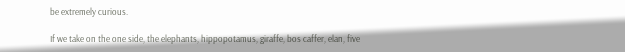be extremely curious.

If we take on the one side, the elephants, hippopotamus, giraffe, bos caffer, elan, five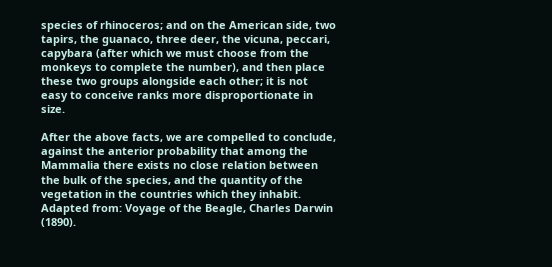species of rhinoceros; and on the American side, two tapirs, the guanaco, three deer, the vicuna, peccari, capybara (after which we must choose from the monkeys to complete the number), and then place these two groups alongside each other; it is not easy to conceive ranks more disproportionate in size.

After the above facts, we are compelled to conclude, against the anterior probability that among the Mammalia there exists no close relation between the bulk of the species, and the quantity of the vegetation in the countries which they inhabit. Adapted from: Voyage of the Beagle, Charles Darwin (1890).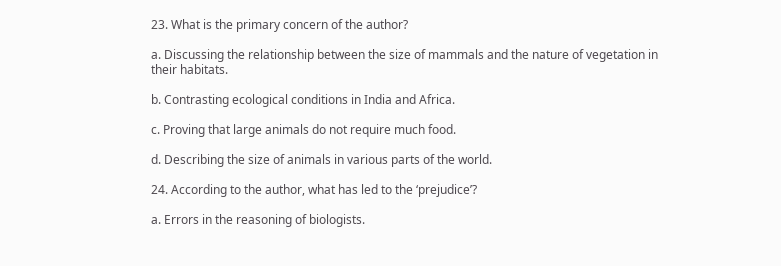23. What is the primary concern of the author?

a. Discussing the relationship between the size of mammals and the nature of vegetation in their habitats.

b. Contrasting ecological conditions in India and Africa.

c. Proving that large animals do not require much food.

d. Describing the size of animals in various parts of the world.

24. According to the author, what has led to the ‘prejudice’?

a. Errors in the reasoning of biologists.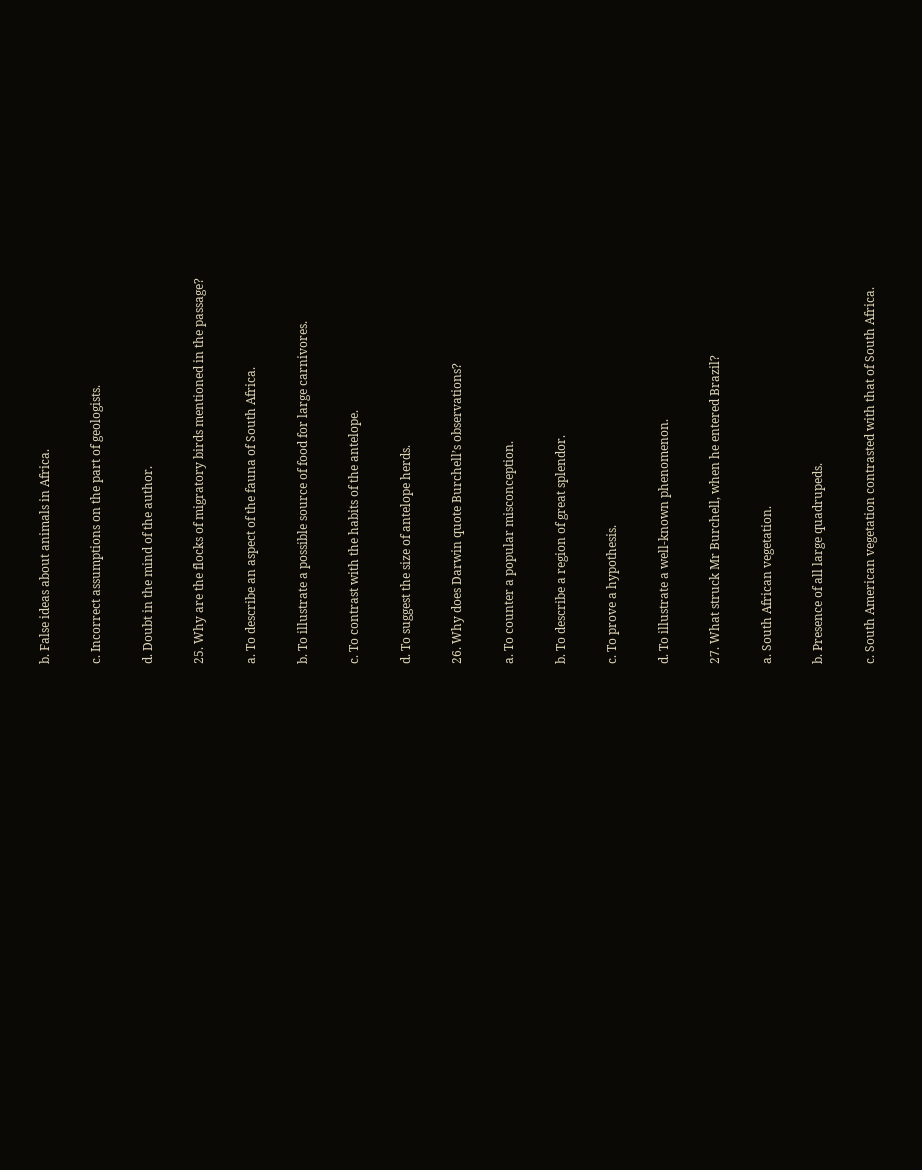b. False ideas about animals in Africa.

c. Incorrect assumptions on the part of geologists.

d. Doubt in the mind of the author.

25. Why are the flocks of migratory birds mentioned in the passage?

a. To describe an aspect of the fauna of South Africa.

b. To illustrate a possible source of food for large carnivores.

c. To contrast with the habits of the antelope.

d. To suggest the size of antelope herds.

26. Why does Darwin quote Burchell’s observations?

a. To counter a popular misconception.

b. To describe a region of great splendor.

c. To prove a hypothesis.

d. To illustrate a well-known phenomenon.

27. What struck Mr Burchell, when he entered Brazil?

a. South African vegetation.

b. Presence of all large quadrupeds.

c. South American vegetation contrasted with that of South Africa.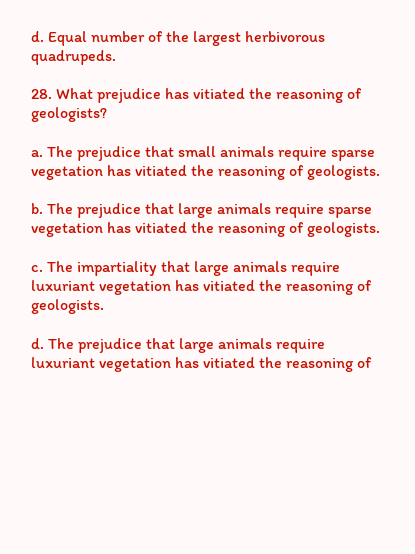d. Equal number of the largest herbivorous quadrupeds.

28. What prejudice has vitiated the reasoning of geologists?

a. The prejudice that small animals require sparse vegetation has vitiated the reasoning of geologists.

b. The prejudice that large animals require sparse vegetation has vitiated the reasoning of geologists.

c. The impartiality that large animals require luxuriant vegetation has vitiated the reasoning of geologists.

d. The prejudice that large animals require luxuriant vegetation has vitiated the reasoning of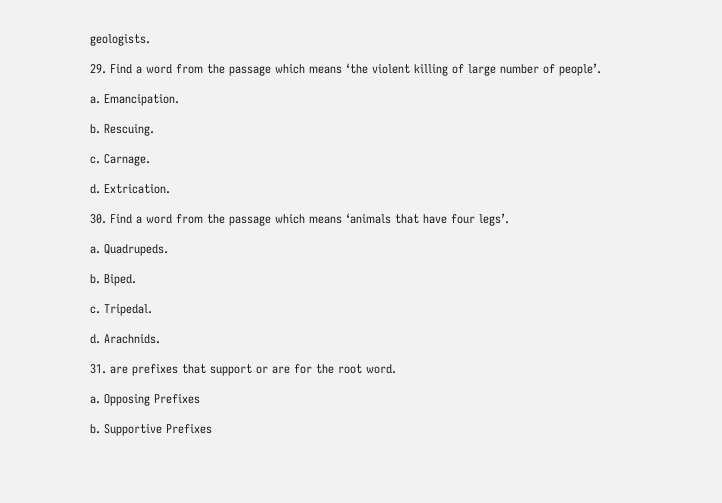geologists.

29. Find a word from the passage which means ‘the violent killing of large number of people’.

a. Emancipation.

b. Rescuing.

c. Carnage.

d. Extrication.

30. Find a word from the passage which means ‘animals that have four legs’.

a. Quadrupeds.

b. Biped.

c. Tripedal.

d. Arachnids.

31. are prefixes that support or are for the root word.

a. Opposing Prefixes

b. Supportive Prefixes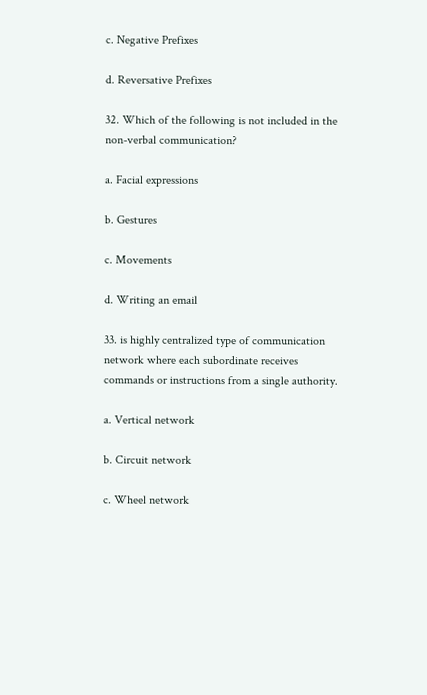c. Negative Prefixes

d. Reversative Prefixes

32. Which of the following is not included in the non-verbal communication?

a. Facial expressions

b. Gestures

c. Movements

d. Writing an email

33. is highly centralized type of communication network where each subordinate receives commands or instructions from a single authority.

a. Vertical network

b. Circuit network

c. Wheel network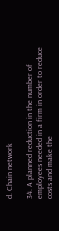d. Chain network

34. A planned reduction in the number of employees needed in a firm in order to reduce costs and make the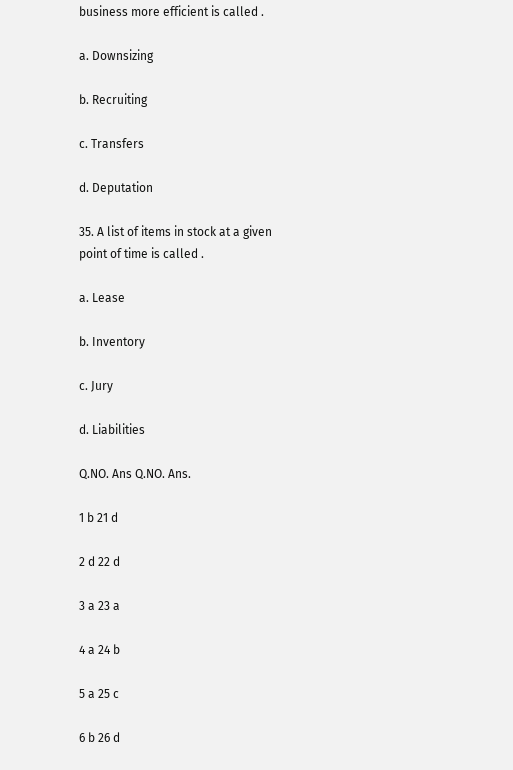business more efficient is called .

a. Downsizing

b. Recruiting

c. Transfers

d. Deputation

35. A list of items in stock at a given point of time is called .

a. Lease

b. Inventory

c. Jury

d. Liabilities

Q.NO. Ans Q.NO. Ans.

1 b 21 d

2 d 22 d

3 a 23 a

4 a 24 b

5 a 25 c

6 b 26 d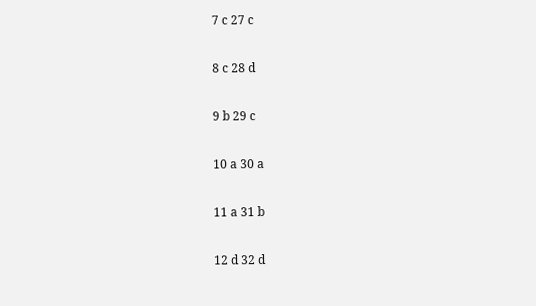7 c 27 c

8 c 28 d

9 b 29 c

10 a 30 a

11 a 31 b

12 d 32 d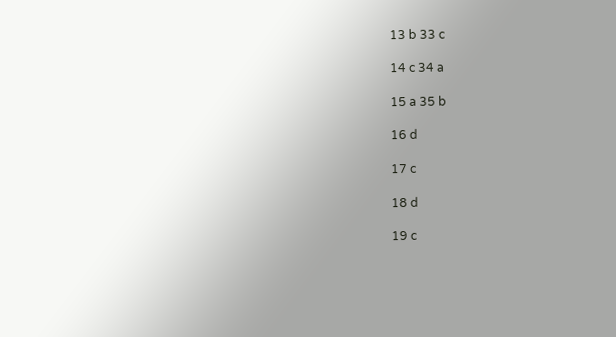13 b 33 c

14 c 34 a

15 a 35 b

16 d

17 c

18 d

19 c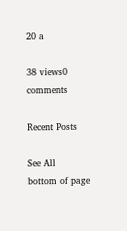20 a

38 views0 comments

Recent Posts

See All
bottom of page